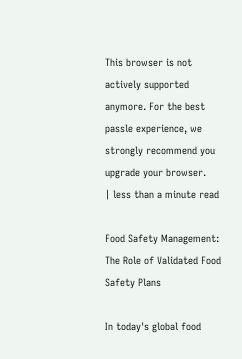This browser is not actively supported anymore. For the best passle experience, we strongly recommend you upgrade your browser.
| less than a minute read

Food Safety Management: The Role of Validated Food Safety Plans

In today's global food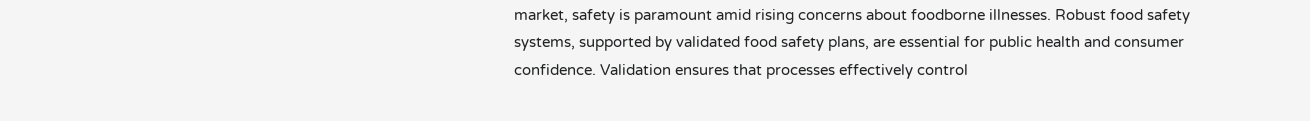market, safety is paramount amid rising concerns about foodborne illnesses. Robust food safety systems, supported by validated food safety plans, are essential for public health and consumer confidence. Validation ensures that processes effectively control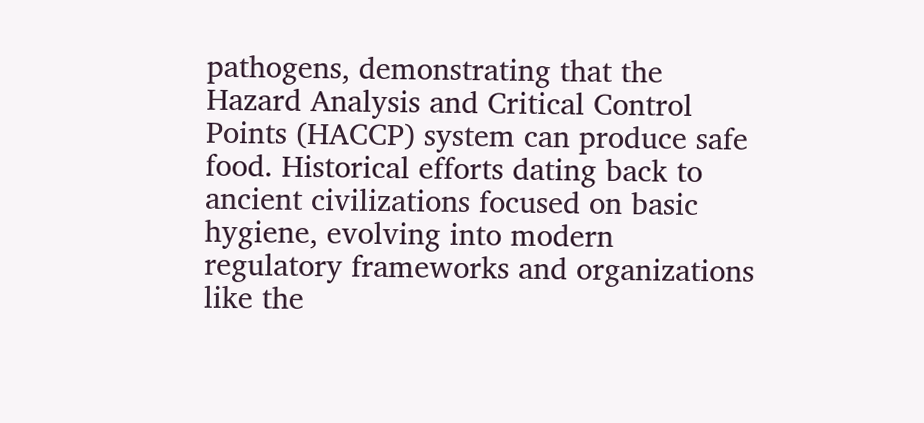pathogens, demonstrating that the Hazard Analysis and Critical Control Points (HACCP) system can produce safe food. Historical efforts dating back to ancient civilizations focused on basic hygiene, evolving into modern regulatory frameworks and organizations like the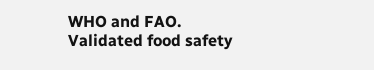WHO and FAO. Validated food safety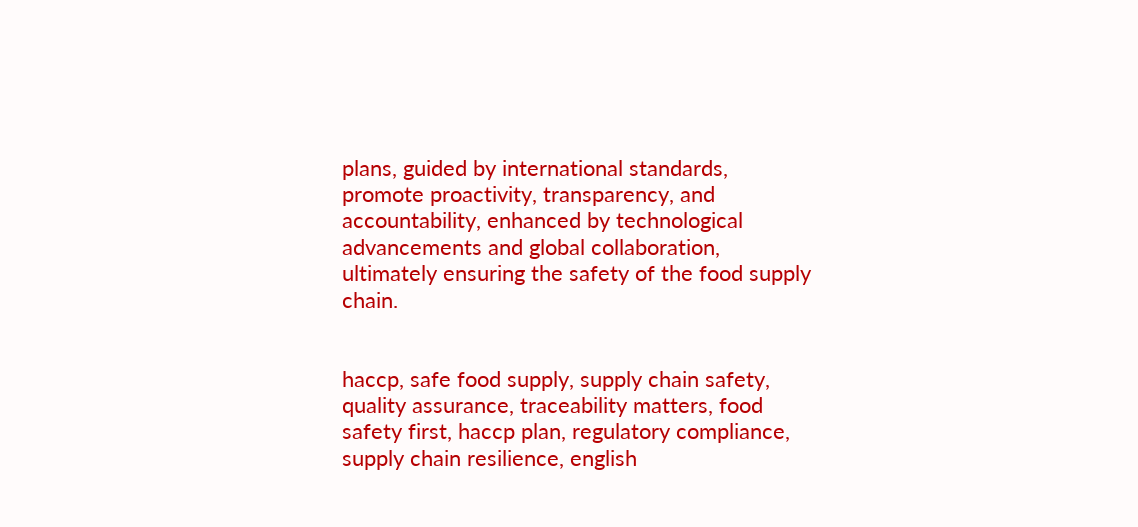plans, guided by international standards, promote proactivity, transparency, and accountability, enhanced by technological advancements and global collaboration, ultimately ensuring the safety of the food supply chain.


haccp, safe food supply, supply chain safety, quality assurance, traceability matters, food safety first, haccp plan, regulatory compliance, supply chain resilience, english